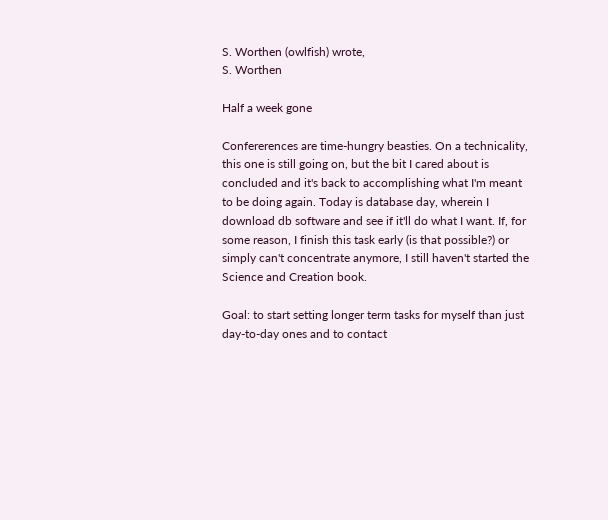S. Worthen (owlfish) wrote,
S. Worthen

Half a week gone

Confererences are time-hungry beasties. On a technicality, this one is still going on, but the bit I cared about is concluded and it's back to accomplishing what I'm meant to be doing again. Today is database day, wherein I download db software and see if it'll do what I want. If, for some reason, I finish this task early (is that possible?) or simply can't concentrate anymore, I still haven't started the Science and Creation book.

Goal: to start setting longer term tasks for myself than just day-to-day ones and to contact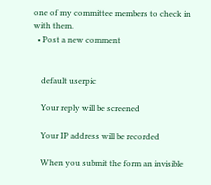one of my committee members to check in with them.
  • Post a new comment


    default userpic

    Your reply will be screened

    Your IP address will be recorded

    When you submit the form an invisible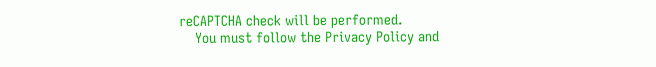reCAPTCHA check will be performed.
    You must follow the Privacy Policy and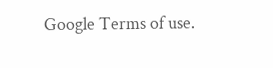Google Terms of use.